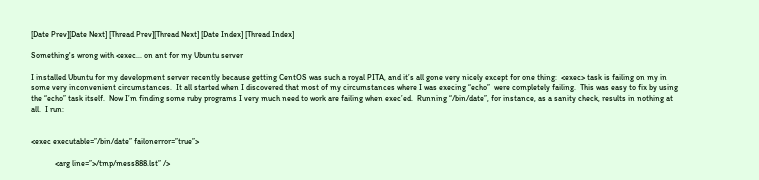[Date Prev][Date Next] [Thread Prev][Thread Next] [Date Index] [Thread Index]

Something's wrong with <exec... on ant for my Ubuntu server

I installed Ubuntu for my development server recently because getting CentOS was such a royal PITA, and it’s all gone very nicely except for one thing:  <exec> task is failing on my in some very inconvenient circumstances.  It all started when I discovered that most of my circumstances where I was execing “echo”  were completely failing.  This was easy to fix by using the “echo” task itself.  Now I’m finding some ruby programs I very much need to work are failing when exec’ed.  Running “/bin/date”, for instance, as a sanity check, results in nothing at all.  I run:


<exec executable=”/bin/date” failonerror=”true”>

            <arg line=”>/tmp/mess888.lst” />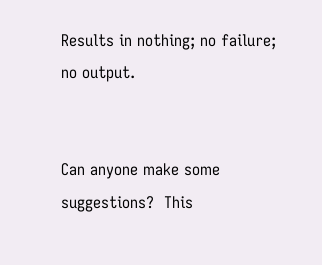Results in nothing; no failure; no output.


Can anyone make some suggestions?  This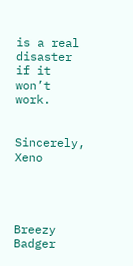is a real disaster if it won’t work.


Sincerely, Xeno




Breezy Badger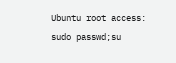Ubuntu root access:  sudo passwd;su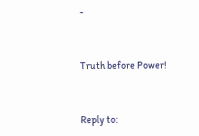-


Truth before Power!


Reply to: